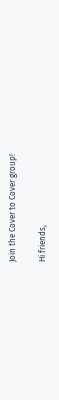Join the Cover to Cover group!

Hi friends,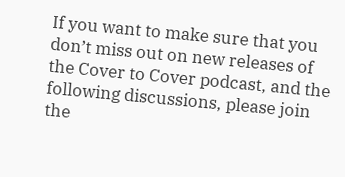If you want to make sure that you don’t miss out on new releases of the Cover to Cover podcast, and the following discussions, please join the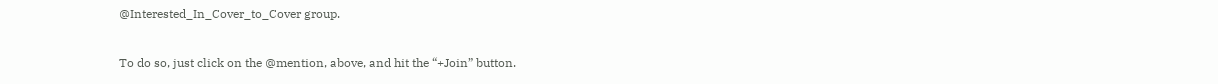@Interested_In_Cover_to_Cover group.

To do so, just click on the @mention, above, and hit the “+Join” button.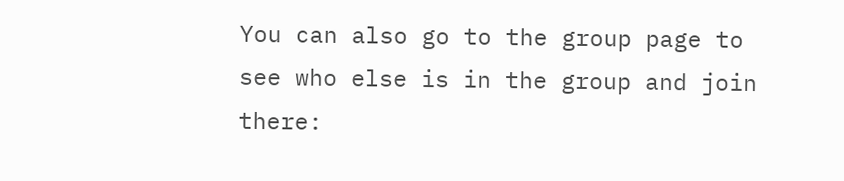You can also go to the group page to see who else is in the group and join there: